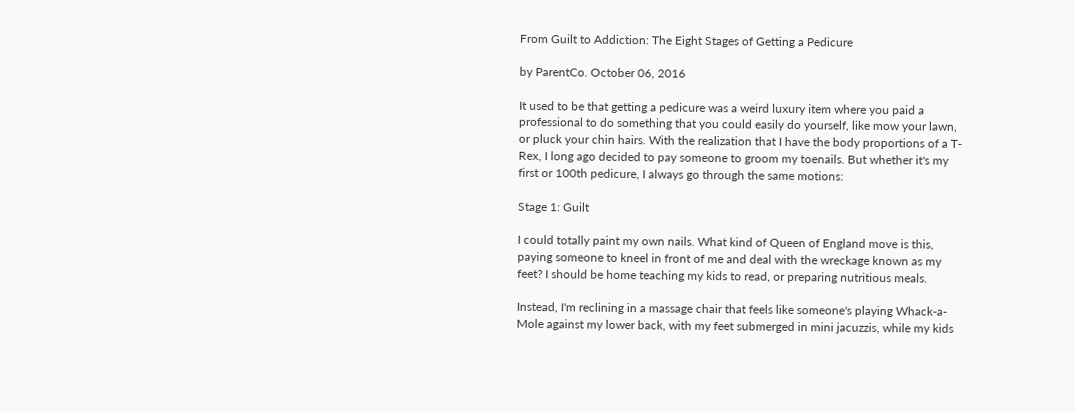From Guilt to Addiction: The Eight Stages of Getting a Pedicure

by ParentCo. October 06, 2016

It used to be that getting a pedicure was a weird luxury item where you paid a professional to do something that you could easily do yourself, like mow your lawn, or pluck your chin hairs. With the realization that I have the body proportions of a T-Rex, I long ago decided to pay someone to groom my toenails. But whether it's my first or 100th pedicure, I always go through the same motions:

Stage 1: Guilt

I could totally paint my own nails. What kind of Queen of England move is this, paying someone to kneel in front of me and deal with the wreckage known as my feet? I should be home teaching my kids to read, or preparing nutritious meals.

Instead, I'm reclining in a massage chair that feels like someone's playing Whack-a-Mole against my lower back, with my feet submerged in mini jacuzzis, while my kids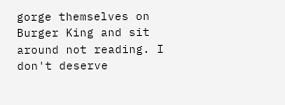gorge themselves on Burger King and sit around not reading. I don't deserve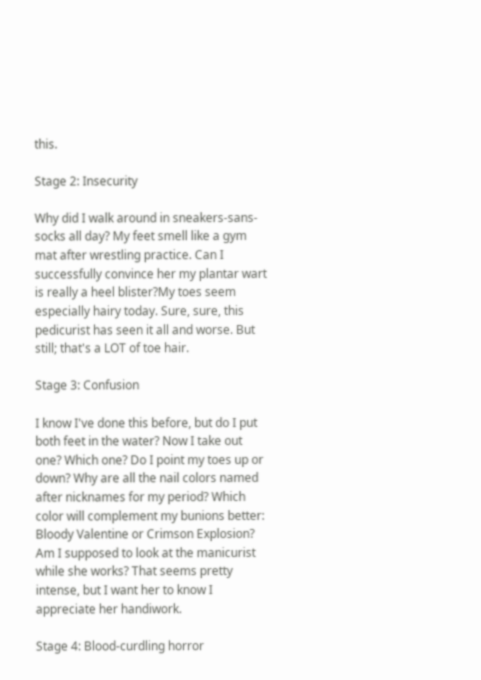this.

Stage 2: Insecurity

Why did I walk around in sneakers-sans-socks all day? My feet smell like a gym mat after wrestling practice. Can I successfully convince her my plantar wart is really a heel blister?My toes seem especially hairy today. Sure, sure, this pedicurist has seen it all and worse. But still; that's a LOT of toe hair.

Stage 3: Confusion

I know I've done this before, but do I put both feet in the water? Now I take out one? Which one? Do I point my toes up or down? Why are all the nail colors named after nicknames for my period? Which color will complement my bunions better: Bloody Valentine or Crimson Explosion? Am I supposed to look at the manicurist while she works? That seems pretty intense, but I want her to know I appreciate her handiwork.

Stage 4: Blood-curdling horror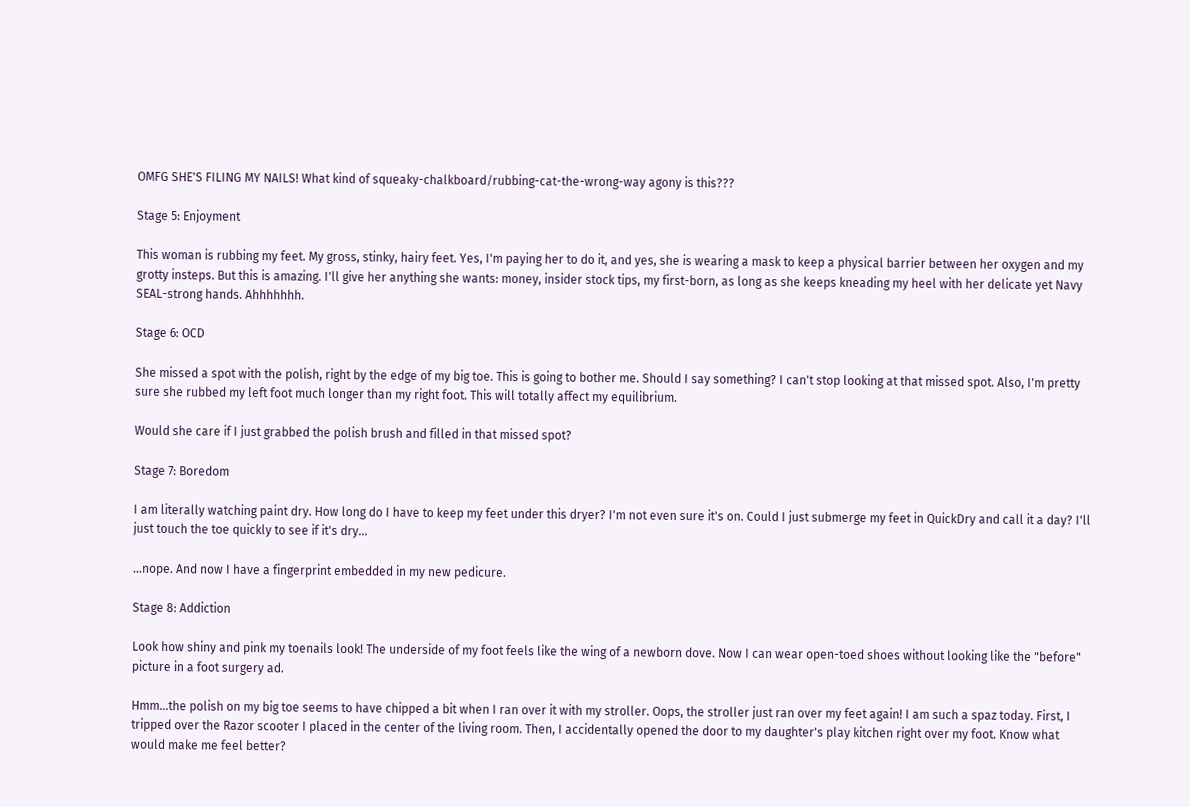OMFG SHE'S FILING MY NAILS! What kind of squeaky-chalkboard/rubbing-cat-the-wrong-way agony is this???

Stage 5: Enjoyment

This woman is rubbing my feet. My gross, stinky, hairy feet. Yes, I'm paying her to do it, and yes, she is wearing a mask to keep a physical barrier between her oxygen and my grotty insteps. But this is amazing. I'll give her anything she wants: money, insider stock tips, my first-born, as long as she keeps kneading my heel with her delicate yet Navy SEAL-strong hands. Ahhhhhhh.

Stage 6: OCD

She missed a spot with the polish, right by the edge of my big toe. This is going to bother me. Should I say something? I can't stop looking at that missed spot. Also, I'm pretty sure she rubbed my left foot much longer than my right foot. This will totally affect my equilibrium.

Would she care if I just grabbed the polish brush and filled in that missed spot?

Stage 7: Boredom

I am literally watching paint dry. How long do I have to keep my feet under this dryer? I'm not even sure it's on. Could I just submerge my feet in QuickDry and call it a day? I'll just touch the toe quickly to see if it's dry...

...nope. And now I have a fingerprint embedded in my new pedicure.

Stage 8: Addiction

Look how shiny and pink my toenails look! The underside of my foot feels like the wing of a newborn dove. Now I can wear open-toed shoes without looking like the "before" picture in a foot surgery ad.

Hmm...the polish on my big toe seems to have chipped a bit when I ran over it with my stroller. Oops, the stroller just ran over my feet again! I am such a spaz today. First, I tripped over the Razor scooter I placed in the center of the living room. Then, I accidentally opened the door to my daughter's play kitchen right over my foot. Know what would make me feel better?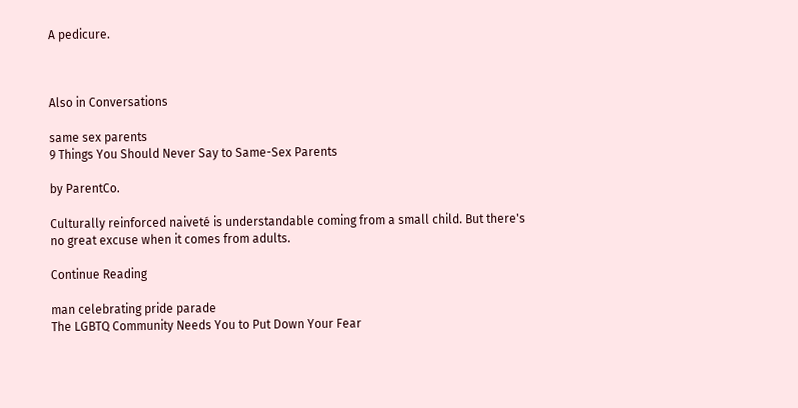A pedicure.



Also in Conversations

same sex parents
9 Things You Should Never Say to Same-Sex Parents

by ParentCo.

Culturally reinforced naiveté is understandable coming from a small child. But there's no great excuse when it comes from adults.

Continue Reading

man celebrating pride parade
The LGBTQ Community Needs You to Put Down Your Fear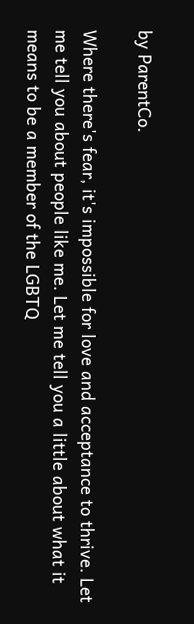by ParentCo.

Where there's fear, it's impossible for love and acceptance to thrive. Let me tell you about people like me. Let me tell you a little about what it means to be a member of the LGBTQ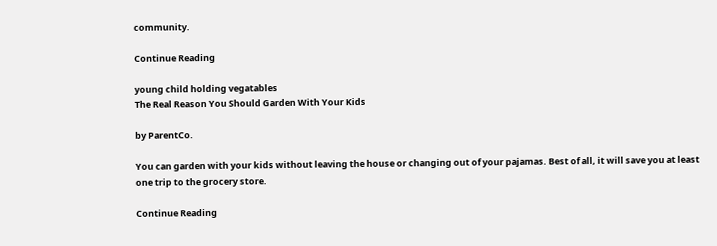community.

Continue Reading

young child holding vegatables
The Real Reason You Should Garden With Your Kids

by ParentCo.

You can garden with your kids without leaving the house or changing out of your pajamas. Best of all, it will save you at least one trip to the grocery store.

Continue Reading